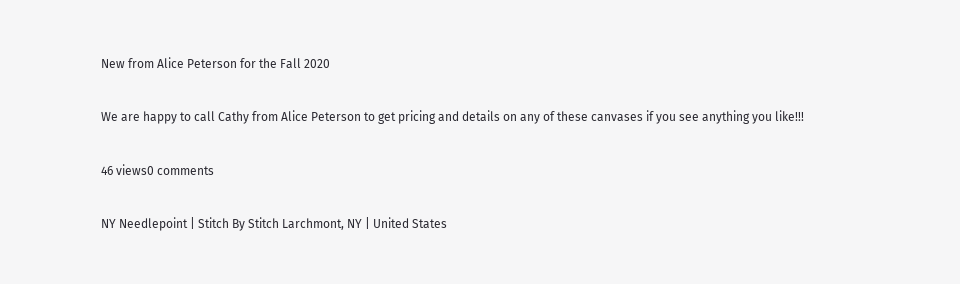New from Alice Peterson for the Fall 2020

We are happy to call Cathy from Alice Peterson to get pricing and details on any of these canvases if you see anything you like!!!

46 views0 comments

NY Needlepoint | Stitch By Stitch Larchmont, NY | United States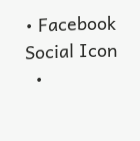• Facebook Social Icon
  •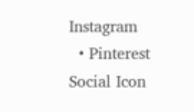Instagram
  • Pinterest Social Icon